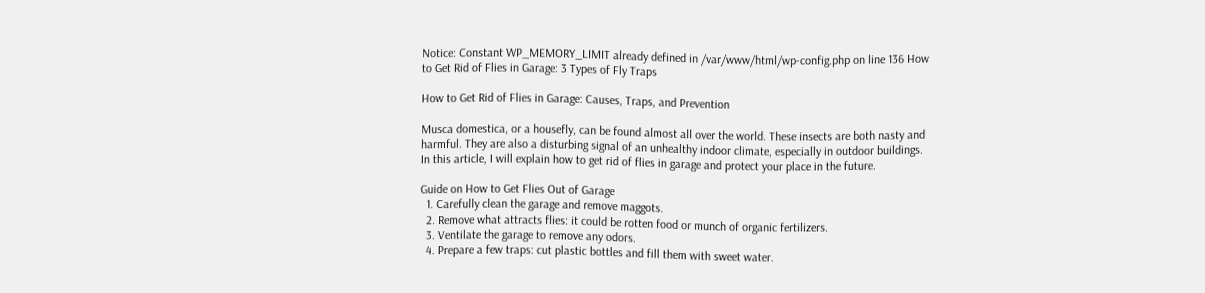Notice: Constant WP_MEMORY_LIMIT already defined in /var/www/html/wp-config.php on line 136 How to Get Rid of Flies in Garage: 3 Types of Fly Traps

How to Get Rid of Flies in Garage: Causes, Traps, and Prevention

Musca domestica, or a housefly, can be found almost all over the world. These insects are both nasty and harmful. They are also a disturbing signal of an unhealthy indoor climate, especially in outdoor buildings. In this article, I will explain how to get rid of flies in garage and protect your place in the future.

Guide on How to Get Flies Out of Garage
  1. Carefully clean the garage and remove maggots.
  2. Remove what attracts flies: it could be rotten food or munch of organic fertilizers.
  3. Ventilate the garage to remove any odors.
  4. Prepare a few traps: cut plastic bottles and fill them with sweet water.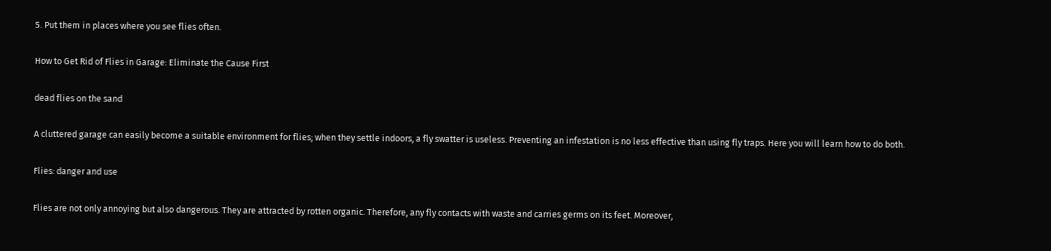5. Put them in places where you see flies often.

How to Get Rid of Flies in Garage: Eliminate the Cause First

dead flies on the sand

A cluttered garage can easily become a suitable environment for flies; when they settle indoors, a fly swatter is useless. Preventing an infestation is no less effective than using fly traps. Here you will learn how to do both.

Flies: danger and use

Flies are not only annoying but also dangerous. They are attracted by rotten organic. Therefore, any fly contacts with waste and carries germs on its feet. Moreover,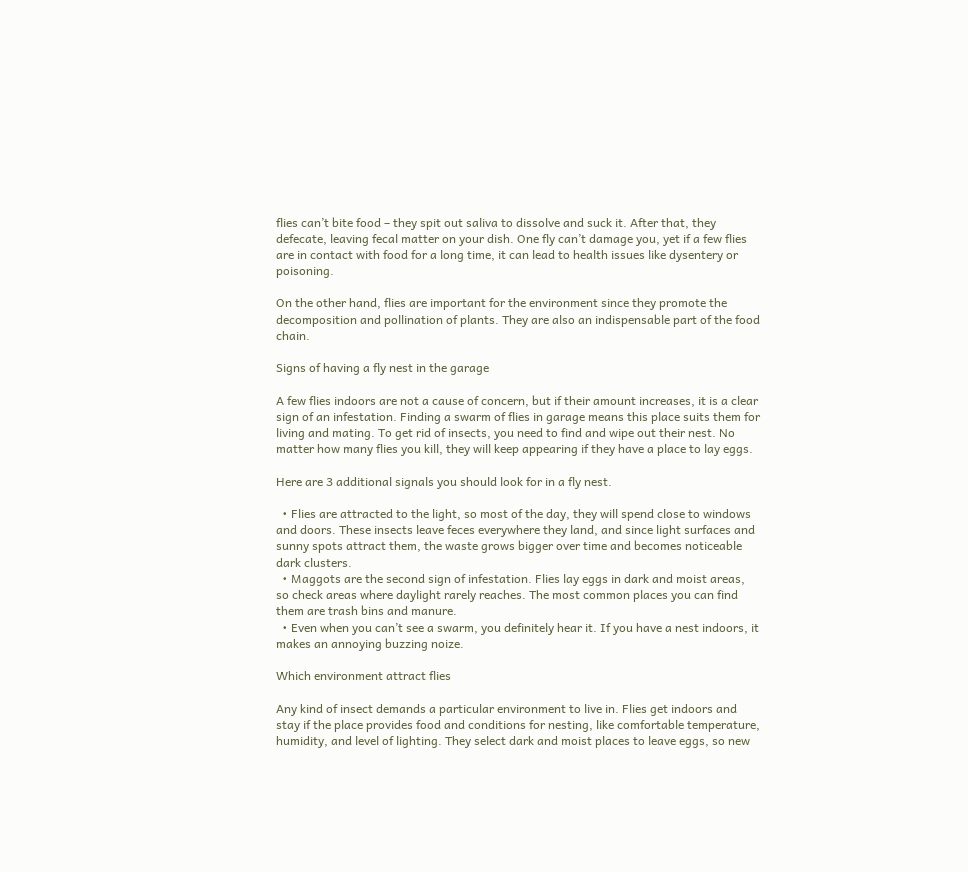flies can’t bite food – they spit out saliva to dissolve and suck it. After that, they defecate, leaving fecal matter on your dish. One fly can’t damage you, yet if a few flies are in contact with food for a long time, it can lead to health issues like dysentery or poisoning.

On the other hand, flies are important for the environment since they promote the decomposition and pollination of plants. They are also an indispensable part of the food chain.

Signs of having a fly nest in the garage

A few flies indoors are not a cause of concern, but if their amount increases, it is a clear sign of an infestation. Finding a swarm of flies in garage means this place suits them for living and mating. To get rid of insects, you need to find and wipe out their nest. No matter how many flies you kill, they will keep appearing if they have a place to lay eggs.

Here are 3 additional signals you should look for in a fly nest.

  • Flies are attracted to the light, so most of the day, they will spend close to windows and doors. These insects leave feces everywhere they land, and since light surfaces and sunny spots attract them, the waste grows bigger over time and becomes noticeable dark clusters.
  • Maggots are the second sign of infestation. Flies lay eggs in dark and moist areas, so check areas where daylight rarely reaches. The most common places you can find them are trash bins and manure.
  • Even when you can’t see a swarm, you definitely hear it. If you have a nest indoors, it makes an annoying buzzing noize.

Which environment attract flies

Any kind of insect demands a particular environment to live in. Flies get indoors and stay if the place provides food and conditions for nesting, like comfortable temperature, humidity, and level of lighting. They select dark and moist places to leave eggs, so new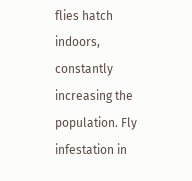flies hatch indoors, constantly increasing the population. Fly infestation in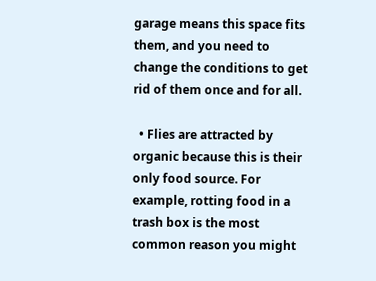garage means this space fits them, and you need to change the conditions to get rid of them once and for all.

  • Flies are attracted by organic because this is their only food source. For example, rotting food in a trash box is the most common reason you might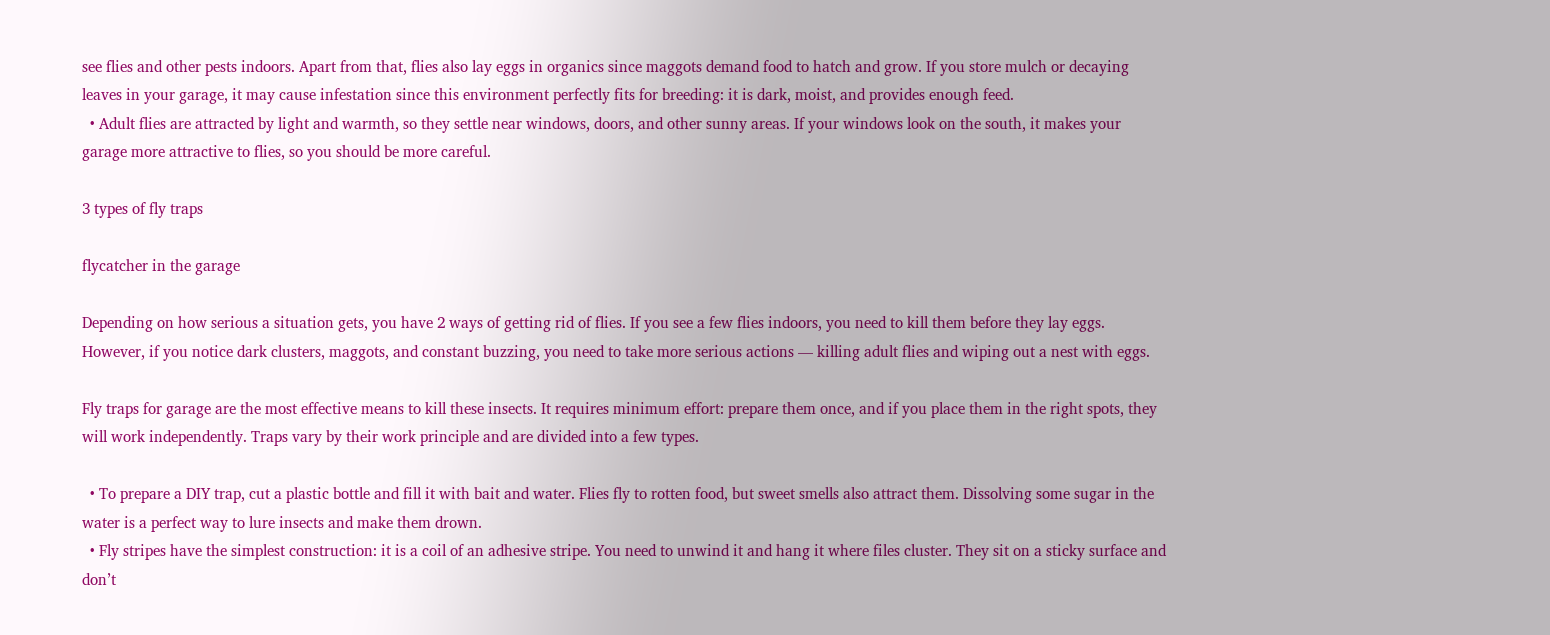see flies and other pests indoors. Apart from that, flies also lay eggs in organics since maggots demand food to hatch and grow. If you store mulch or decaying leaves in your garage, it may cause infestation since this environment perfectly fits for breeding: it is dark, moist, and provides enough feed.
  • Adult flies are attracted by light and warmth, so they settle near windows, doors, and other sunny areas. If your windows look on the south, it makes your garage more attractive to flies, so you should be more careful.

3 types of fly traps

flycatcher in the garage

Depending on how serious a situation gets, you have 2 ways of getting rid of flies. If you see a few flies indoors, you need to kill them before they lay eggs. However, if you notice dark clusters, maggots, and constant buzzing, you need to take more serious actions — killing adult flies and wiping out a nest with eggs.

Fly traps for garage are the most effective means to kill these insects. It requires minimum effort: prepare them once, and if you place them in the right spots, they will work independently. Traps vary by their work principle and are divided into a few types.

  • To prepare a DIY trap, cut a plastic bottle and fill it with bait and water. Flies fly to rotten food, but sweet smells also attract them. Dissolving some sugar in the water is a perfect way to lure insects and make them drown.
  • Fly stripes have the simplest construction: it is a coil of an adhesive stripe. You need to unwind it and hang it where files cluster. They sit on a sticky surface and don’t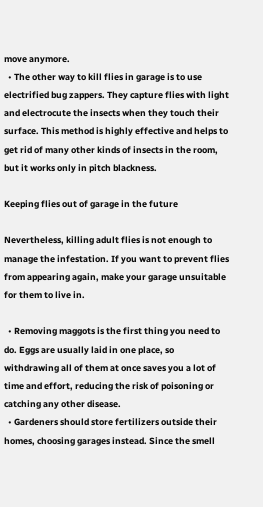move anymore.
  • The other way to kill flies in garage is to use electrified bug zappers. They capture flies with light and electrocute the insects when they touch their surface. This method is highly effective and helps to get rid of many other kinds of insects in the room, but it works only in pitch blackness.

Keeping flies out of garage in the future

Nevertheless, killing adult flies is not enough to manage the infestation. If you want to prevent flies from appearing again, make your garage unsuitable for them to live in.

  • Removing maggots is the first thing you need to do. Eggs are usually laid in one place, so withdrawing all of them at once saves you a lot of time and effort, reducing the risk of poisoning or catching any other disease.
  • Gardeners should store fertilizers outside their homes, choosing garages instead. Since the smell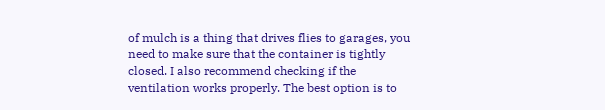of mulch is a thing that drives flies to garages, you need to make sure that the container is tightly closed. I also recommend checking if the ventilation works properly. The best option is to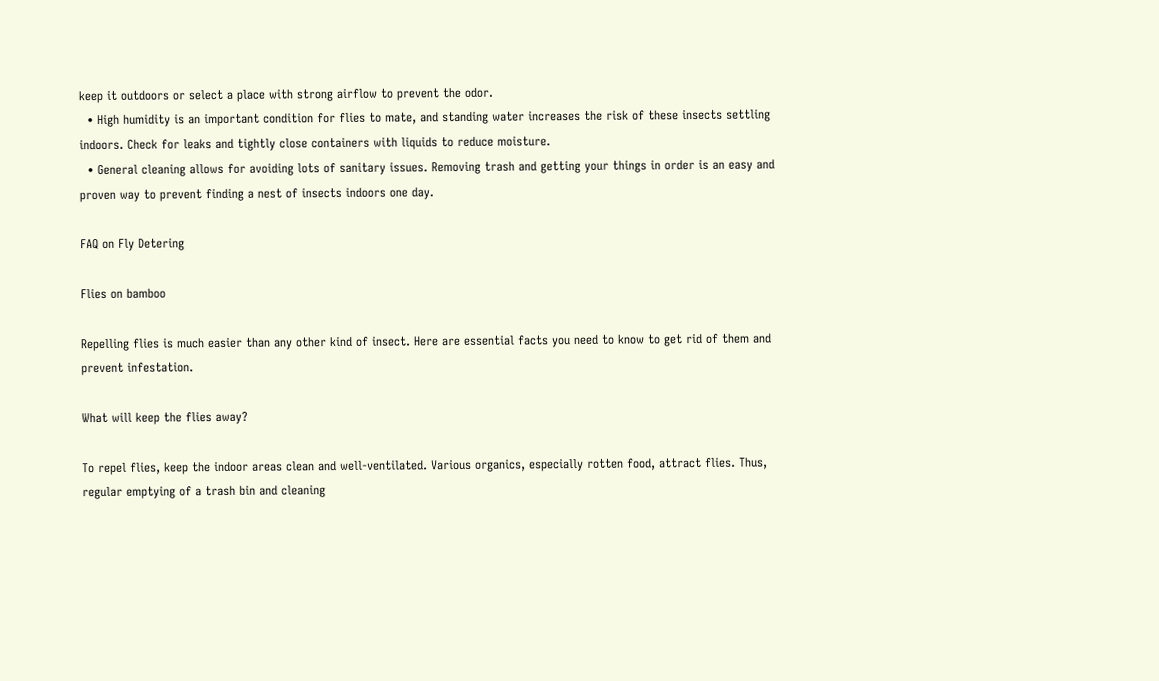keep it outdoors or select a place with strong airflow to prevent the odor.
  • High humidity is an important condition for flies to mate, and standing water increases the risk of these insects settling indoors. Check for leaks and tightly close containers with liquids to reduce moisture.
  • General cleaning allows for avoiding lots of sanitary issues. Removing trash and getting your things in order is an easy and proven way to prevent finding a nest of insects indoors one day.

FAQ on Fly Detering

Flies on bamboo

Repelling flies is much easier than any other kind of insect. Here are essential facts you need to know to get rid of them and prevent infestation.

What will keep the flies away?

To repel flies, keep the indoor areas clean and well-ventilated. Various organics, especially rotten food, attract flies. Thus, regular emptying of a trash bin and cleaning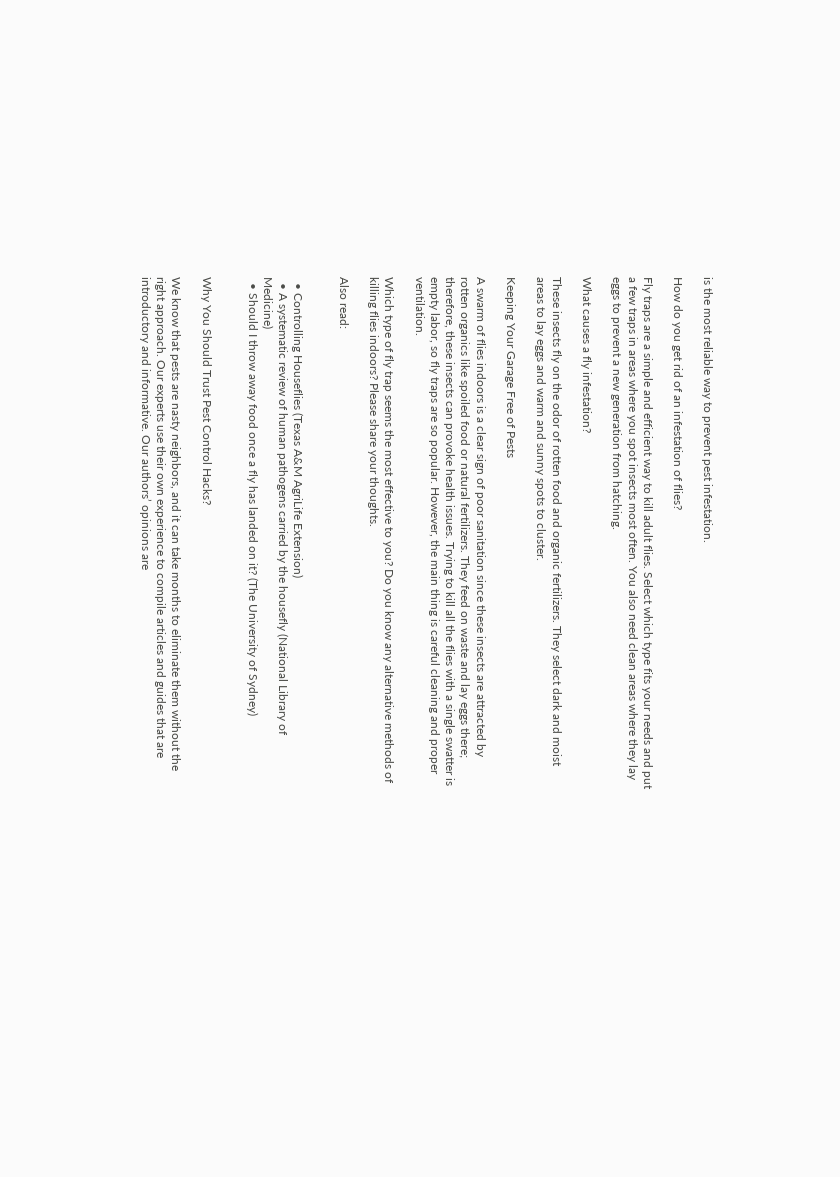is the most reliable way to prevent pest infestation.

How do you get rid of an infestation of flies?

Fly traps are a simple and efficient way to kill adult flies. Select which type fits your needs and put a few traps in areas where you spot insects most often. You also need clean areas where they lay eggs to prevent a new generation from hatching.

What causes a fly infestation?

These insects fly on the odor of rotten food and organic fertilizers. They select dark and moist areas to lay eggs and warm and sunny spots to cluster.

Keeping Your Garage Free of Pests

A swarm of flies indoors is a clear sign of poor sanitation since these insects are attracted by rotten organics like spoiled food or natural fertilizers. They feed on waste and lay eggs there; therefore, these insects can provoke health issues. Trying to kill all the flies with a single swatter is empty labor, so fly traps are so popular. However, the main thing is careful cleaning and proper ventilation.

Which type of fly trap seems the most effective to you? Do you know any alternative methods of killing flies indoors? Please share your thoughts.

Also read:


  • Controlling Houseflies (Texas A&M AgriLife Extension)
  • A systematic review of human pathogens carried by the housefly (National Library of Medicine)
  • Should I throw away food once a fly has landed on it? (The University of Sydney)


Why You Should Trust Pest Control Hacks?

We know that pests are nasty neighbors, and it can take months to eliminate them without the right approach. Our experts use their own experience to compile articles and guides that are introductory and informative. Our authors’ opinions are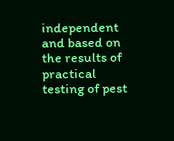independent and based on the results of practical testing of pest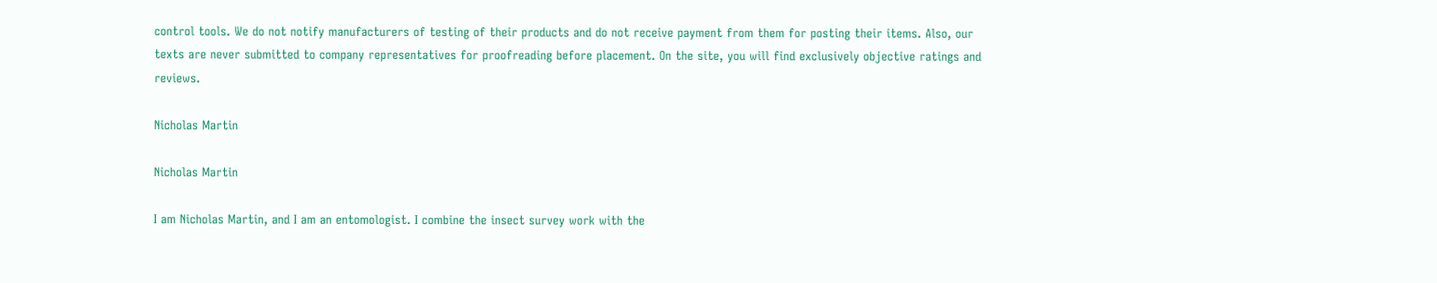control tools. We do not notify manufacturers of testing of their products and do not receive payment from them for posting their items. Also, our texts are never submitted to company representatives for proofreading before placement. On the site, you will find exclusively objective ratings and reviews.

Nicholas Martin

Nicholas Martin

I am Nicholas Martin, and I am an entomologist. I combine the insect survey work with the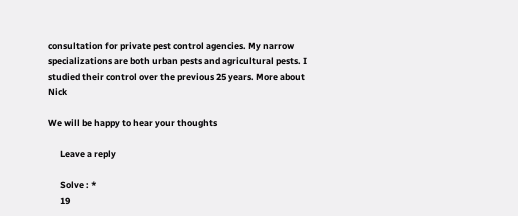consultation for private pest control agencies. My narrow specializations are both urban pests and agricultural pests. I studied their control over the previous 25 years. More about Nick

We will be happy to hear your thoughts

      Leave a reply

      Solve : *
      19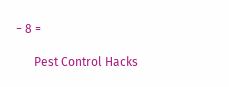− 8 =

      Pest Control Hacks